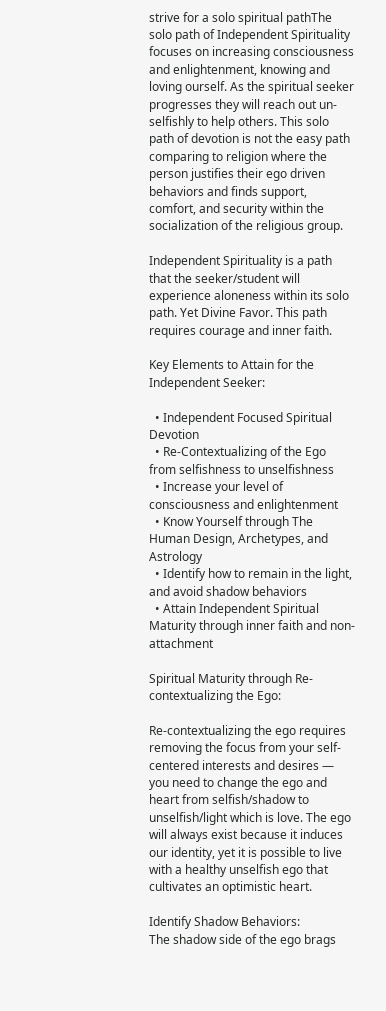strive for a solo spiritual pathThe solo path of Independent Spirituality focuses on increasing consciousness and enlightenment, knowing and loving ourself. As the spiritual seeker progresses they will reach out un-selfishly to help others. This solo path of devotion is not the easy path comparing to religion where the person justifies their ego driven behaviors and finds support, comfort, and security within the socialization of the religious group.

Independent Spirituality is a path that the seeker/student will experience aloneness within its solo path. Yet Divine Favor. This path requires courage and inner faith.

Key Elements to Attain for the Independent Seeker:

  • Independent Focused Spiritual Devotion
  • Re-Contextualizing of the Ego from selfishness to unselfishness
  • Increase your level of consciousness and enlightenment
  • Know Yourself through The Human Design, Archetypes, and Astrology
  • Identify how to remain in the light, and avoid shadow behaviors
  • Attain Independent Spiritual Maturity through inner faith and non-attachment

Spiritual Maturity through Re-contextualizing the Ego:

Re-contextualizing the ego requires removing the focus from your self-centered interests and desires — you need to change the ego and heart from selfish/shadow to unselfish/light which is love. The ego will always exist because it induces our identity, yet it is possible to live with a healthy unselfish ego that cultivates an optimistic heart.

Identify Shadow Behaviors:
The shadow side of the ego brags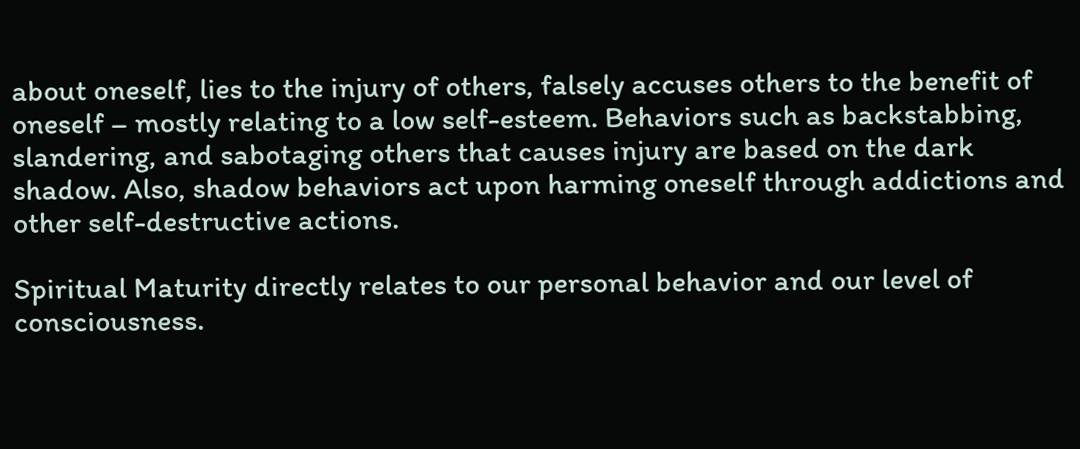about oneself, lies to the injury of others, falsely accuses others to the benefit of oneself – mostly relating to a low self-esteem. Behaviors such as backstabbing, slandering, and sabotaging others that causes injury are based on the dark shadow. Also, shadow behaviors act upon harming oneself through addictions and other self-destructive actions.

Spiritual Maturity directly relates to our personal behavior and our level of consciousness.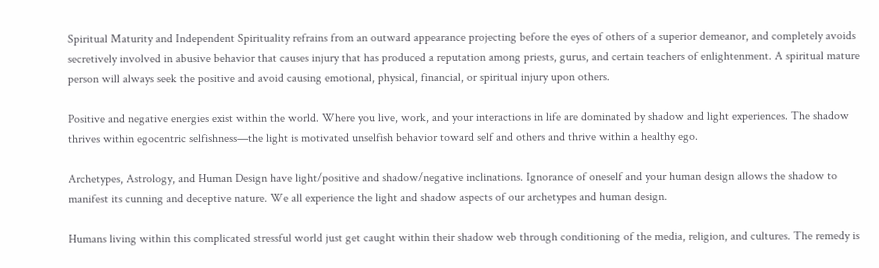Spiritual Maturity and Independent Spirituality refrains from an outward appearance projecting before the eyes of others of a superior demeanor, and completely avoids secretively involved in abusive behavior that causes injury that has produced a reputation among priests, gurus, and certain teachers of enlightenment. A spiritual mature person will always seek the positive and avoid causing emotional, physical, financial, or spiritual injury upon others.

Positive and negative energies exist within the world. Where you live, work, and your interactions in life are dominated by shadow and light experiences. The shadow thrives within egocentric selfishness—the light is motivated unselfish behavior toward self and others and thrive within a healthy ego.

Archetypes, Astrology, and Human Design have light/positive and shadow/negative inclinations. Ignorance of oneself and your human design allows the shadow to manifest its cunning and deceptive nature. We all experience the light and shadow aspects of our archetypes and human design.

Humans living within this complicated stressful world just get caught within their shadow web through conditioning of the media, religion, and cultures. The remedy is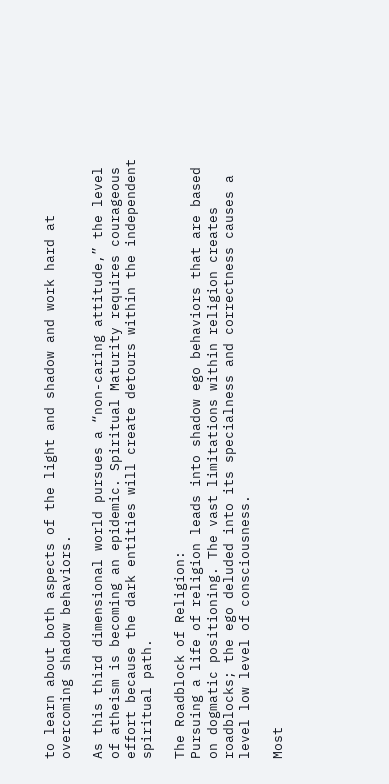to learn about both aspects of the light and shadow and work hard at overcoming shadow behaviors.

As this third dimensional world pursues a “non-caring attitude,” the level of atheism is becoming an epidemic. Spiritual Maturity requires courageous effort because the dark entities will create detours within the independent spiritual path.

The Roadblock of Religion:
Pursuing a life of religion leads into shadow ego behaviors that are based on dogmatic positioning. The vast limitations within religion creates roadblocks; the ego deluded into its specialness and correctness causes a level low level of consciousness.

Most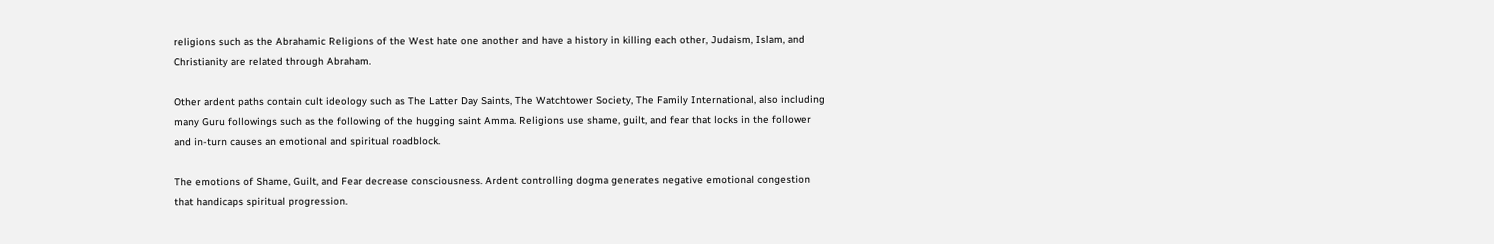religions such as the Abrahamic Religions of the West hate one another and have a history in killing each other, Judaism, Islam, and Christianity are related through Abraham.

Other ardent paths contain cult ideology such as The Latter Day Saints, The Watchtower Society, The Family International, also including many Guru followings such as the following of the hugging saint Amma. Religions use shame, guilt, and fear that locks in the follower and in-turn causes an emotional and spiritual roadblock.

The emotions of Shame, Guilt, and Fear decrease consciousness. Ardent controlling dogma generates negative emotional congestion that handicaps spiritual progression.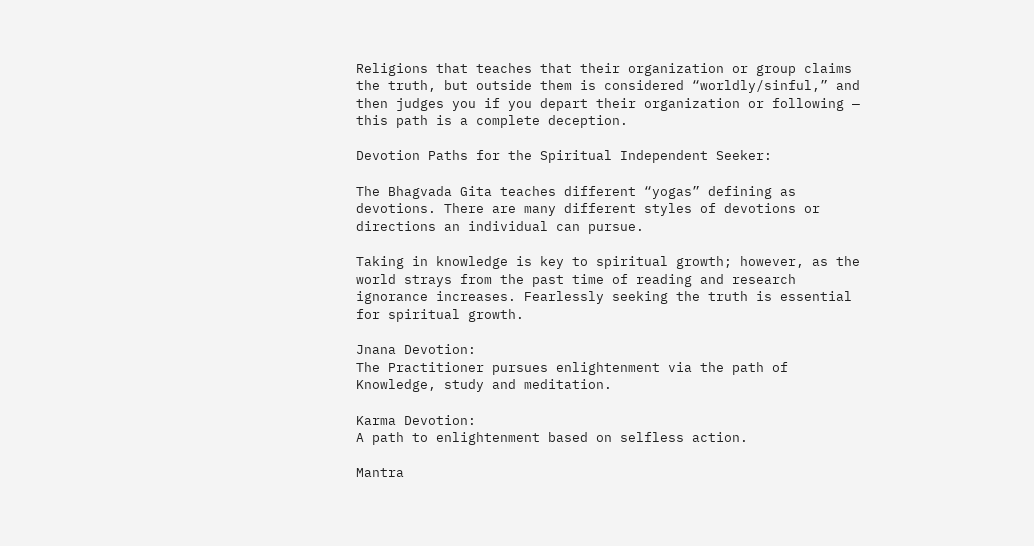Religions that teaches that their organization or group claims the truth, but outside them is considered “worldly/sinful,” and then judges you if you depart their organization or following — this path is a complete deception.

Devotion Paths for the Spiritual Independent Seeker:

The Bhagvada Gita teaches different “yogas” defining as devotions. There are many different styles of devotions or directions an individual can pursue.

Taking in knowledge is key to spiritual growth; however, as the world strays from the past time of reading and research ignorance increases. Fearlessly seeking the truth is essential for spiritual growth.

Jnana Devotion:
The Practitioner pursues enlightenment via the path of Knowledge, study and meditation.

Karma Devotion:
A path to enlightenment based on selfless action.

Mantra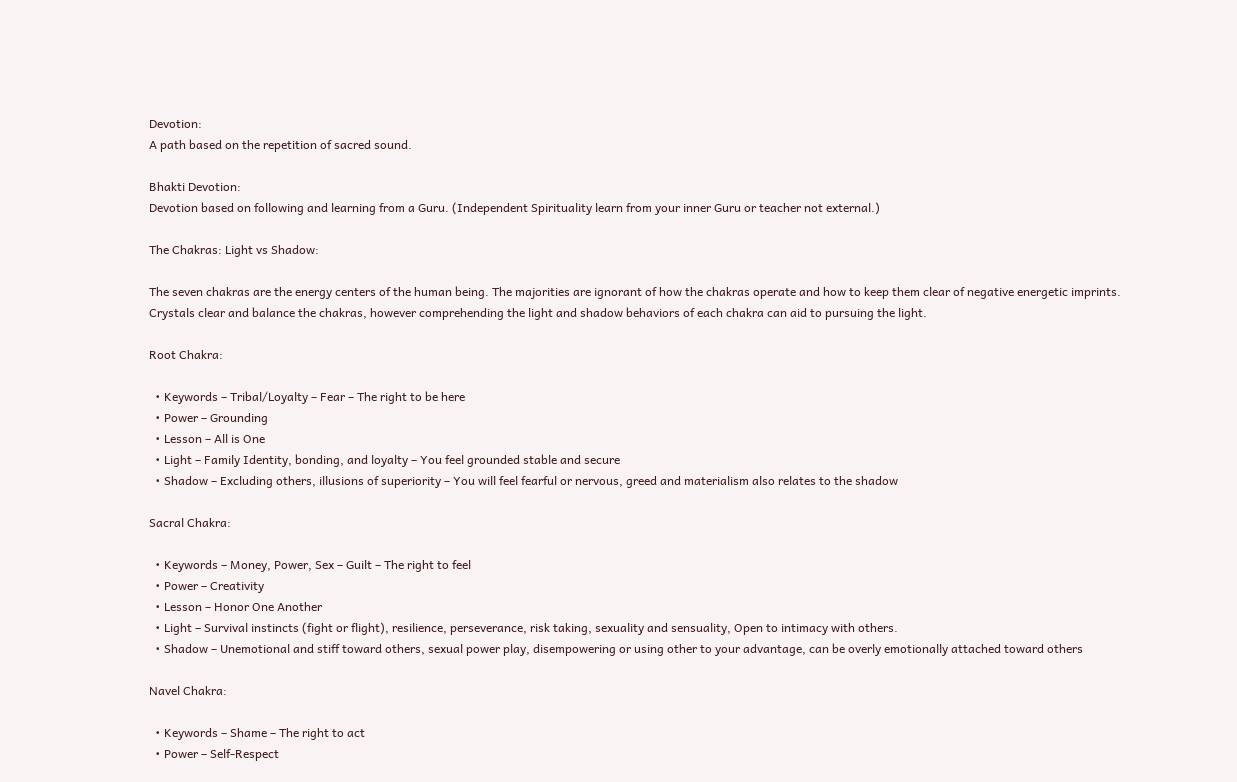Devotion:
A path based on the repetition of sacred sound.

Bhakti Devotion:
Devotion based on following and learning from a Guru. (Independent Spirituality learn from your inner Guru or teacher not external.)

The Chakras: Light vs Shadow:

The seven chakras are the energy centers of the human being. The majorities are ignorant of how the chakras operate and how to keep them clear of negative energetic imprints. Crystals clear and balance the chakras, however comprehending the light and shadow behaviors of each chakra can aid to pursuing the light.

Root Chakra:

  • Keywords – Tribal/Loyalty – Fear – The right to be here
  • Power – Grounding
  • Lesson – All is One
  • Light – Family Identity, bonding, and loyalty – You feel grounded stable and secure
  • Shadow – Excluding others, illusions of superiority – You will feel fearful or nervous, greed and materialism also relates to the shadow

Sacral Chakra:

  • Keywords – Money, Power, Sex – Guilt – The right to feel
  • Power – Creativity
  • Lesson – Honor One Another
  • Light – Survival instincts (fight or flight), resilience, perseverance, risk taking, sexuality and sensuality, Open to intimacy with others.
  • Shadow – Unemotional and stiff toward others, sexual power play, disempowering or using other to your advantage, can be overly emotionally attached toward others

Navel Chakra:

  • Keywords – Shame – The right to act
  • Power – Self-Respect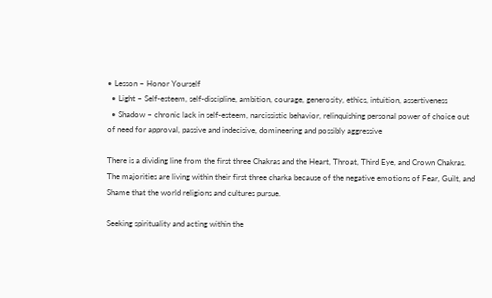• Lesson – Honor Yourself
  • Light – Self-esteem, self-discipline, ambition, courage, generosity, ethics, intuition, assertiveness
  • Shadow – chronic lack in self-esteem, narcissistic behavior, relinquishing personal power of choice out of need for approval, passive and indecisive, domineering and possibly aggressive

There is a dividing line from the first three Chakras and the Heart, Throat, Third Eye, and Crown Chakras. The majorities are living within their first three charka because of the negative emotions of Fear, Guilt, and Shame that the world religions and cultures pursue.

Seeking spirituality and acting within the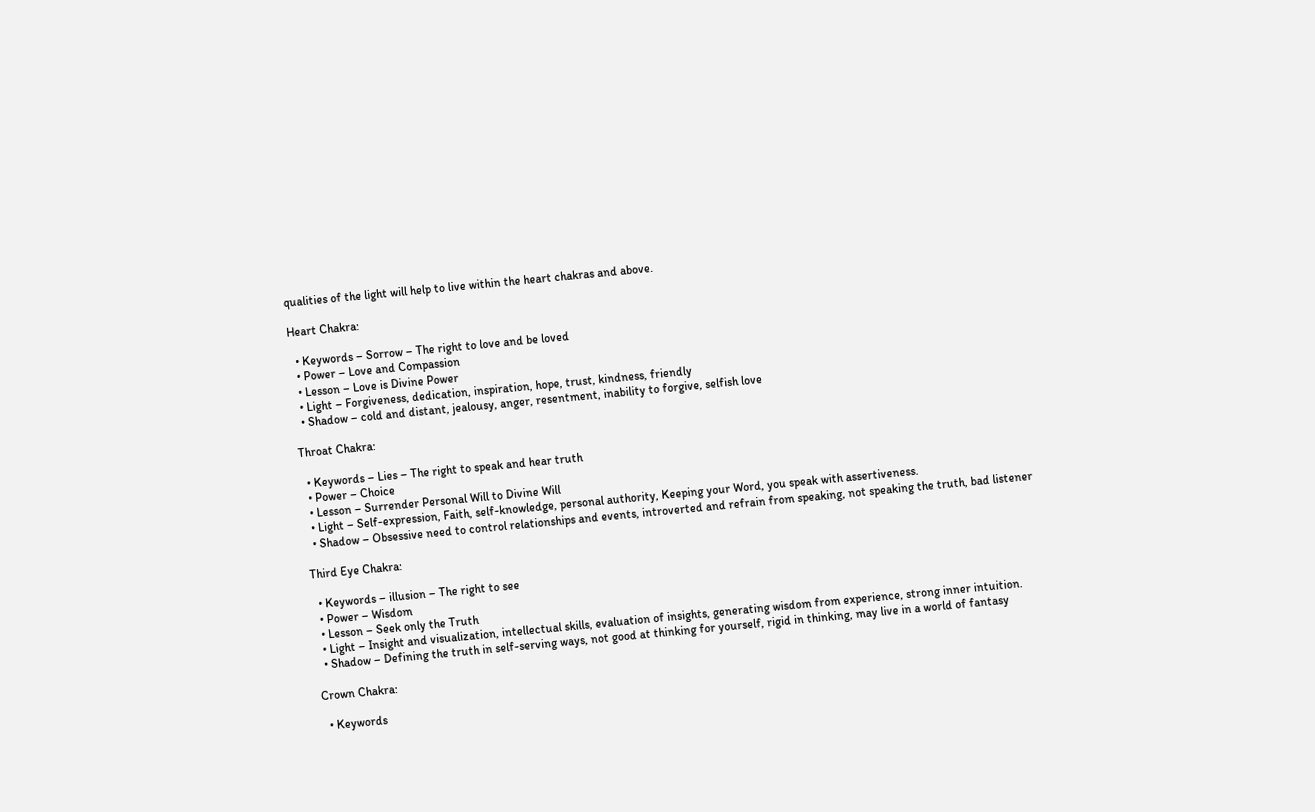qualities of the light will help to live within the heart chakras and above.

Heart Chakra:

  • Keywords – Sorrow – The right to love and be loved
  • Power – Love and Compassion
  • Lesson – Love is Divine Power
  • Light – Forgiveness, dedication, inspiration, hope, trust, kindness, friendly
  • Shadow – cold and distant, jealousy, anger, resentment, inability to forgive, selfish love

Throat Chakra:

  • Keywords – Lies – The right to speak and hear truth
  • Power – Choice
  • Lesson – Surrender Personal Will to Divine Will
  • Light – Self-expression, Faith, self-knowledge, personal authority, Keeping your Word, you speak with assertiveness.
  • Shadow – Obsessive need to control relationships and events, introverted and refrain from speaking, not speaking the truth, bad listener

Third Eye Chakra:

  • Keywords – illusion – The right to see
  • Power – Wisdom
  • Lesson – Seek only the Truth
  • Light – Insight and visualization, intellectual skills, evaluation of insights, generating wisdom from experience, strong inner intuition.
  • Shadow – Defining the truth in self-serving ways, not good at thinking for yourself, rigid in thinking, may live in a world of fantasy

Crown Chakra:

  • Keywords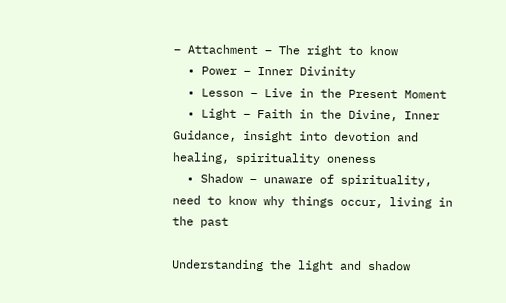– Attachment – The right to know
  • Power – Inner Divinity
  • Lesson – Live in the Present Moment
  • Light – Faith in the Divine, Inner Guidance, insight into devotion and healing, spirituality oneness
  • Shadow – unaware of spirituality, need to know why things occur, living in the past

Understanding the light and shadow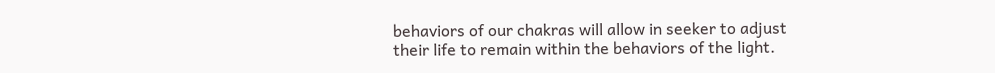behaviors of our chakras will allow in seeker to adjust their life to remain within the behaviors of the light.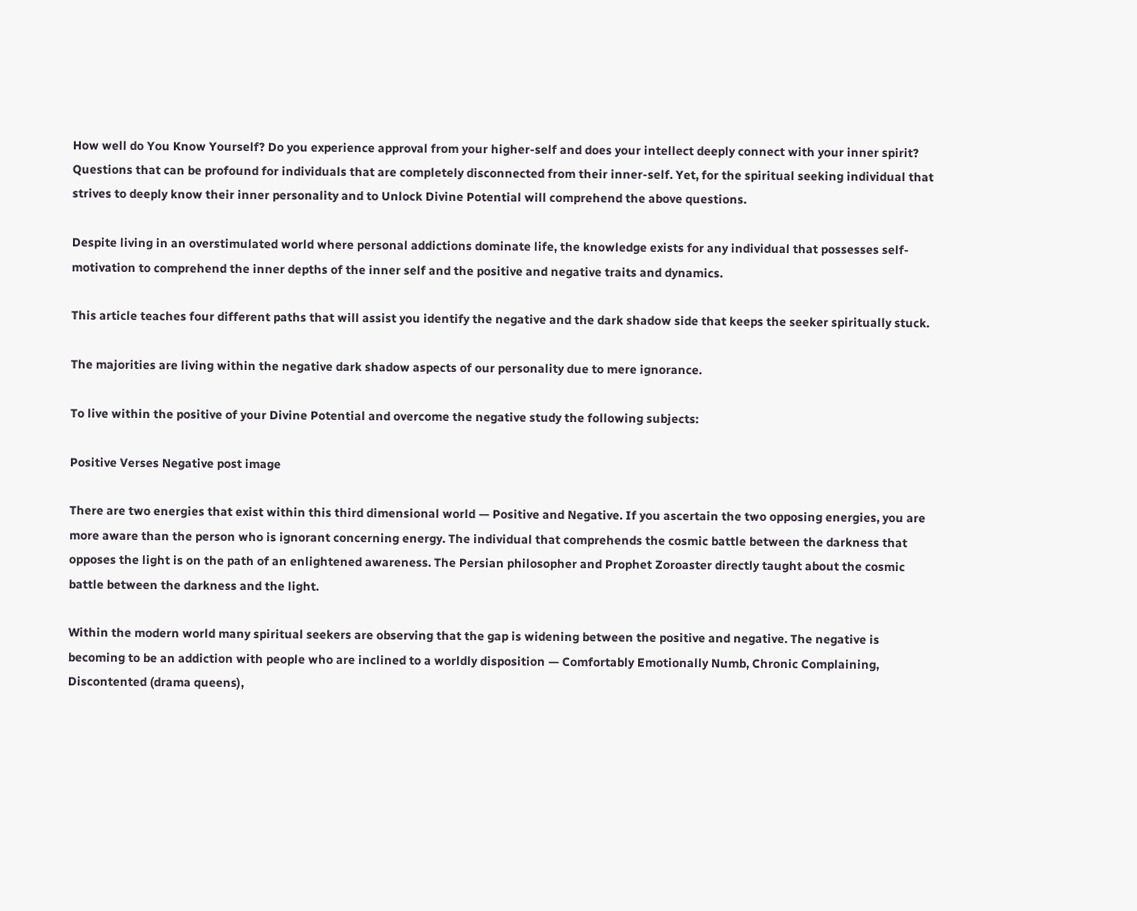How well do You Know Yourself? Do you experience approval from your higher-self and does your intellect deeply connect with your inner spirit? Questions that can be profound for individuals that are completely disconnected from their inner-self. Yet, for the spiritual seeking individual that strives to deeply know their inner personality and to Unlock Divine Potential will comprehend the above questions.

Despite living in an overstimulated world where personal addictions dominate life, the knowledge exists for any individual that possesses self-motivation to comprehend the inner depths of the inner self and the positive and negative traits and dynamics.

This article teaches four different paths that will assist you identify the negative and the dark shadow side that keeps the seeker spiritually stuck.

The majorities are living within the negative dark shadow aspects of our personality due to mere ignorance.

To live within the positive of your Divine Potential and overcome the negative study the following subjects:

Positive Verses Negative post image

There are two energies that exist within this third dimensional world — Positive and Negative. If you ascertain the two opposing energies, you are more aware than the person who is ignorant concerning energy. The individual that comprehends the cosmic battle between the darkness that opposes the light is on the path of an enlightened awareness. The Persian philosopher and Prophet Zoroaster directly taught about the cosmic battle between the darkness and the light.

Within the modern world many spiritual seekers are observing that the gap is widening between the positive and negative. The negative is becoming to be an addiction with people who are inclined to a worldly disposition — Comfortably Emotionally Numb, Chronic Complaining, Discontented (drama queens),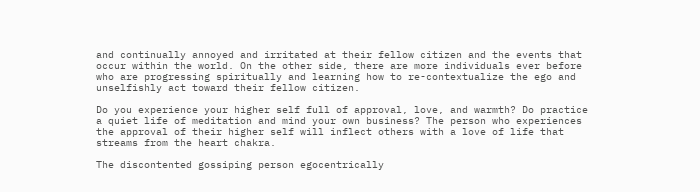and continually annoyed and irritated at their fellow citizen and the events that occur within the world. On the other side, there are more individuals ever before who are progressing spiritually and learning how to re-contextualize the ego and unselfishly act toward their fellow citizen.

Do you experience your higher self full of approval, love, and warmth? Do practice a quiet life of meditation and mind your own business? The person who experiences the approval of their higher self will inflect others with a love of life that streams from the heart chakra.

The discontented gossiping person egocentrically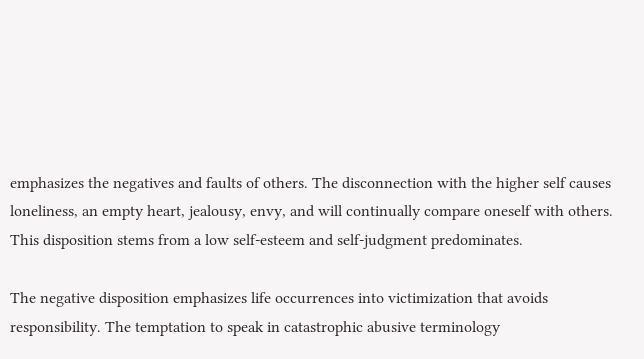emphasizes the negatives and faults of others. The disconnection with the higher self causes loneliness, an empty heart, jealousy, envy, and will continually compare oneself with others. This disposition stems from a low self-esteem and self-judgment predominates.

The negative disposition emphasizes life occurrences into victimization that avoids responsibility. The temptation to speak in catastrophic abusive terminology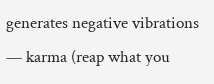generates negative vibrations — karma (reap what you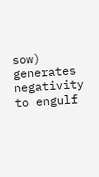sow) generates negativity to engulf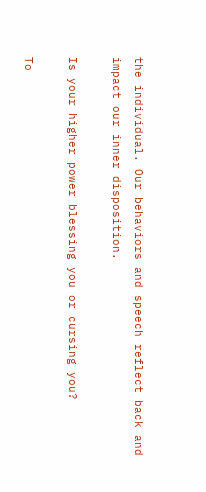the individual. Our behaviors and speech reflect back and impact our inner disposition.

Is your higher power blessing you or cursing you?

To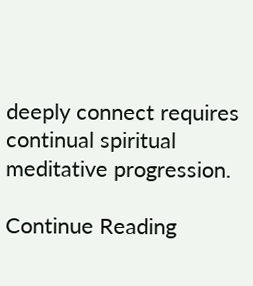deeply connect requires continual spiritual meditative progression.

Continue Reading